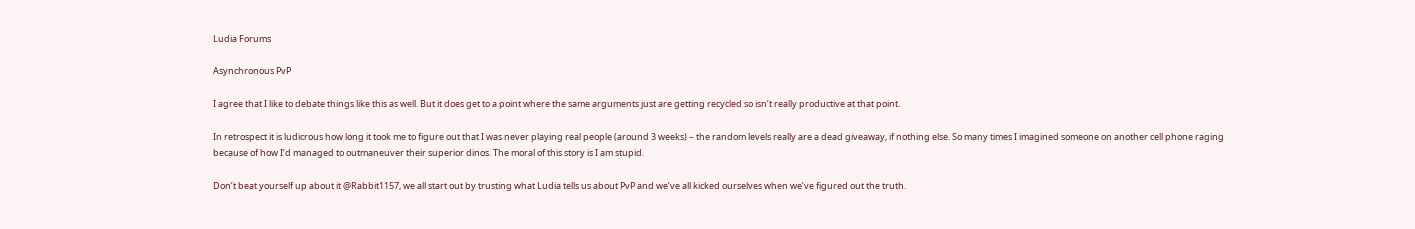Ludia Forums

Asynchronous PvP

I agree that I like to debate things like this as well. But it does get to a point where the same arguments just are getting recycled so isn’t really productive at that point.

In retrospect it is ludicrous how long it took me to figure out that I was never playing real people (around 3 weeks) – the random levels really are a dead giveaway, if nothing else. So many times I imagined someone on another cell phone raging because of how I’d managed to outmaneuver their superior dinos. The moral of this story is I am stupid.

Don’t beat yourself up about it @Rabbit1157, we all start out by trusting what Ludia tells us about PvP and we’ve all kicked ourselves when we’ve figured out the truth.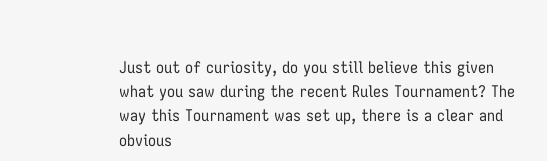Just out of curiosity, do you still believe this given what you saw during the recent Rules Tournament? The way this Tournament was set up, there is a clear and obvious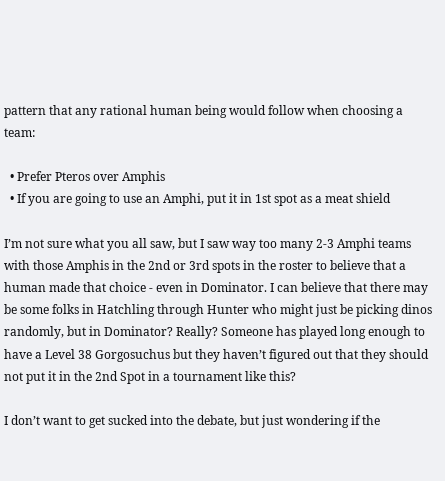pattern that any rational human being would follow when choosing a team:

  • Prefer Pteros over Amphis
  • If you are going to use an Amphi, put it in 1st spot as a meat shield

I’m not sure what you all saw, but I saw way too many 2-3 Amphi teams with those Amphis in the 2nd or 3rd spots in the roster to believe that a human made that choice - even in Dominator. I can believe that there may be some folks in Hatchling through Hunter who might just be picking dinos randomly, but in Dominator? Really? Someone has played long enough to have a Level 38 Gorgosuchus but they haven’t figured out that they should not put it in the 2nd Spot in a tournament like this?

I don’t want to get sucked into the debate, but just wondering if the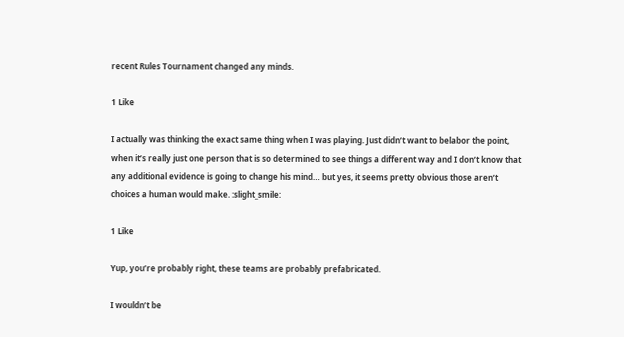recent Rules Tournament changed any minds.

1 Like

I actually was thinking the exact same thing when I was playing. Just didn’t want to belabor the point, when it’s really just one person that is so determined to see things a different way and I don’t know that any additional evidence is going to change his mind… but yes, it seems pretty obvious those aren’t choices a human would make. :slight_smile:

1 Like

Yup, you’re probably right, these teams are probably prefabricated.

I wouldn’t be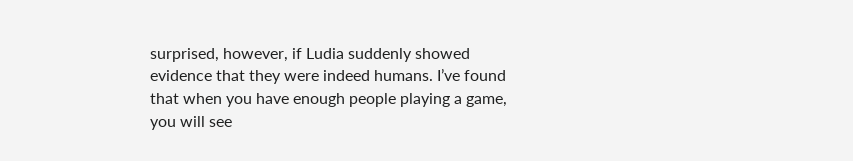surprised, however, if Ludia suddenly showed evidence that they were indeed humans. I’ve found that when you have enough people playing a game, you will see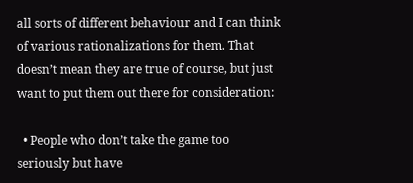all sorts of different behaviour and I can think of various rationalizations for them. That doesn’t mean they are true of course, but just want to put them out there for consideration:

  • People who don’t take the game too seriously but have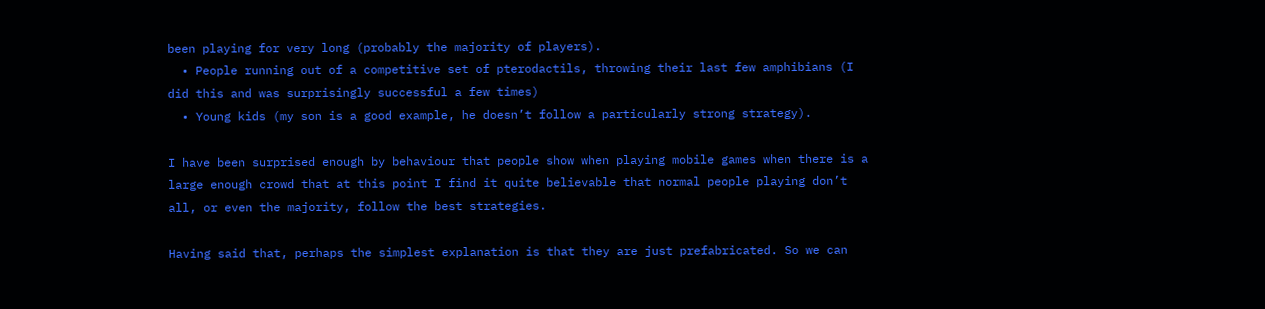been playing for very long (probably the majority of players).
  • People running out of a competitive set of pterodactils, throwing their last few amphibians (I did this and was surprisingly successful a few times)
  • Young kids (my son is a good example, he doesn’t follow a particularly strong strategy).

I have been surprised enough by behaviour that people show when playing mobile games when there is a large enough crowd that at this point I find it quite believable that normal people playing don’t all, or even the majority, follow the best strategies.

Having said that, perhaps the simplest explanation is that they are just prefabricated. So we can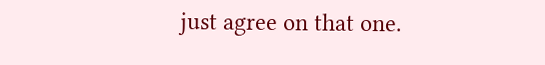just agree on that one.